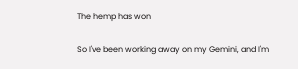The hemp has won

So I've been working away on my Gemini, and I'm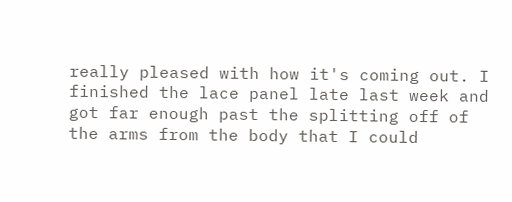really pleased with how it's coming out. I finished the lace panel late last week and got far enough past the splitting off of the arms from the body that I could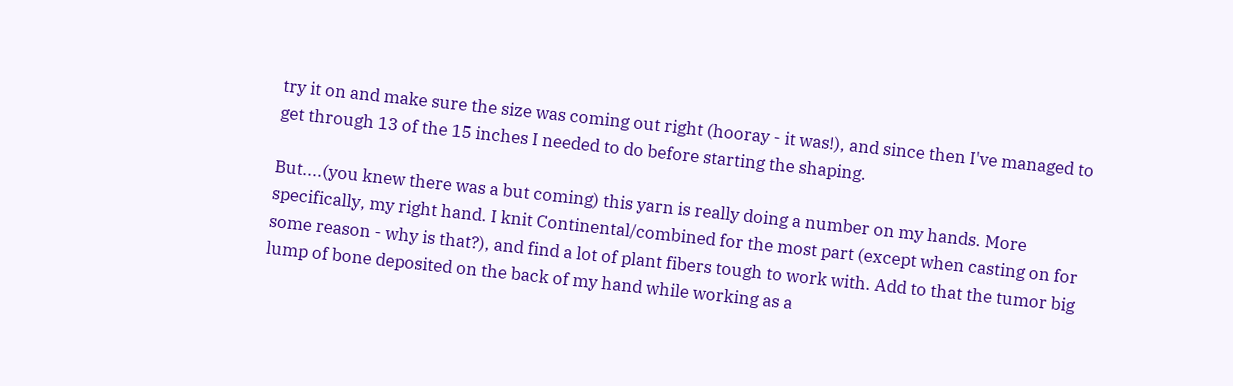try it on and make sure the size was coming out right (hooray - it was!), and since then I've managed to get through 13 of the 15 inches I needed to do before starting the shaping.

But....(you knew there was a but coming) this yarn is really doing a number on my hands. More specifically, my right hand. I knit Continental/combined for the most part (except when casting on for some reason - why is that?), and find a lot of plant fibers tough to work with. Add to that the tumor big lump of bone deposited on the back of my hand while working as a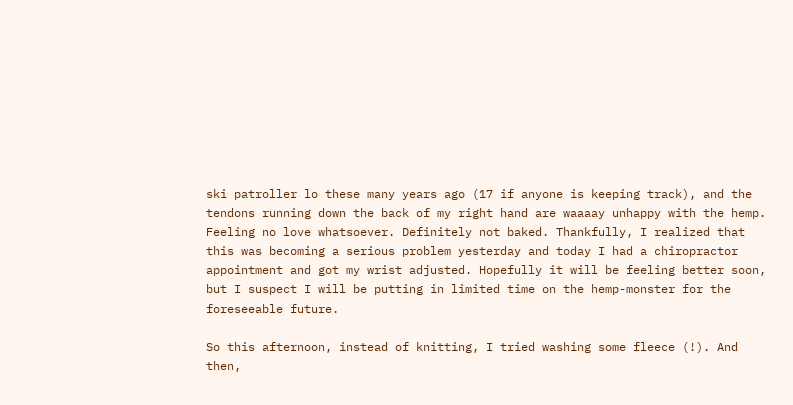ski patroller lo these many years ago (17 if anyone is keeping track), and the tendons running down the back of my right hand are waaaay unhappy with the hemp. Feeling no love whatsoever. Definitely not baked. Thankfully, I realized that this was becoming a serious problem yesterday and today I had a chiropractor appointment and got my wrist adjusted. Hopefully it will be feeling better soon, but I suspect I will be putting in limited time on the hemp-monster for the foreseeable future.

So this afternoon, instead of knitting, I tried washing some fleece (!). And then,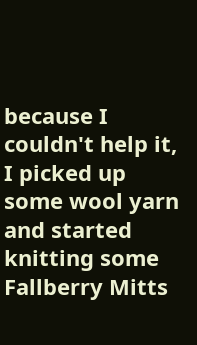because I couldn't help it, I picked up some wool yarn and started knitting some Fallberry Mitts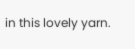in this lovely yarn.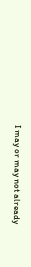I may or may not already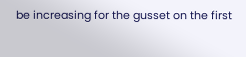be increasing for the gusset on the first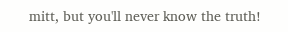mitt, but you'll never know the truth!